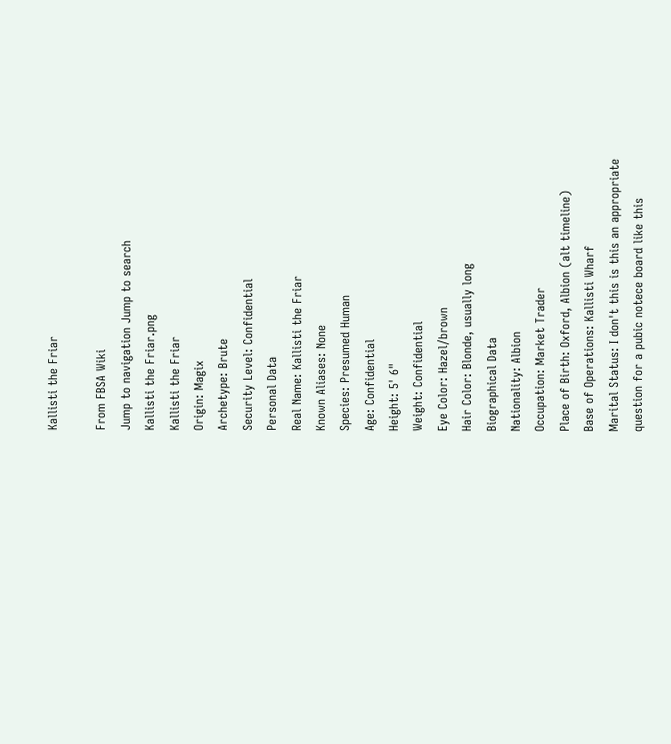Kallisti the Friar

From FBSA Wiki
Jump to navigation Jump to search
Kallisti the Friar.png
Kallisti the Friar
Origin: Magix
Archetype: Brute
Security Level: Confidential
Personal Data
Real Name: Kallisti the Friar
Known Aliases: None
Species: Presumed Human
Age: Confidential
Height: 5' 6"
Weight: Confidential
Eye Color: Hazel/brown
Hair Color: Blonde, usually long
Biographical Data
Nationality: Albion
Occupation: Market Trader
Place of Birth: Oxford, Albion (alt timeline)
Base of Operations: Kallisti Wharf
Marital Status: I don't this is this an appropriate question for a pubic notece board like this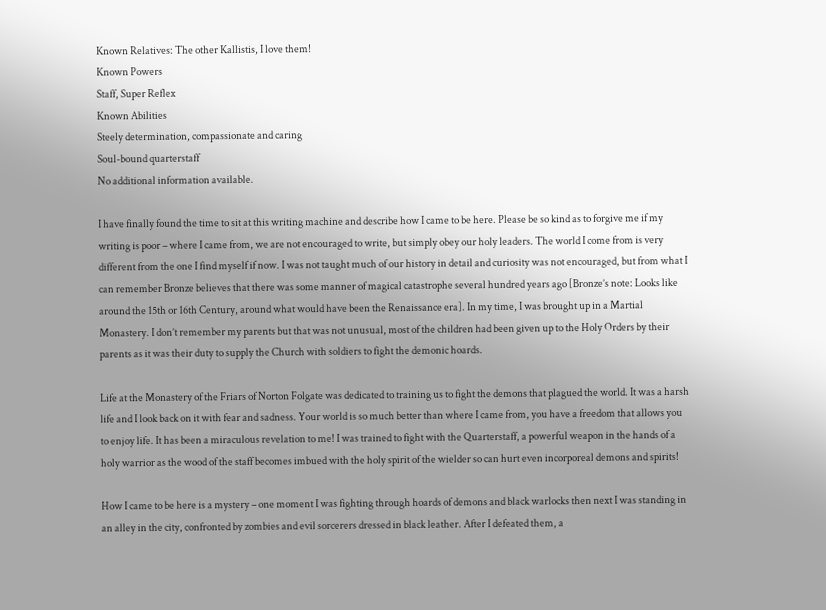Known Relatives: The other Kallistis, I love them!
Known Powers
Staff, Super Reflex
Known Abilities
Steely determination, compassionate and caring
Soul-bound quarterstaff
No additional information available.

I have finally found the time to sit at this writing machine and describe how I came to be here. Please be so kind as to forgive me if my writing is poor – where I came from, we are not encouraged to write, but simply obey our holy leaders. The world I come from is very different from the one I find myself if now. I was not taught much of our history in detail and curiosity was not encouraged, but from what I can remember Bronze believes that there was some manner of magical catastrophe several hundred years ago [Bronze’s note: Looks like around the 15th or 16th Century, around what would have been the Renaissance era]. In my time, I was brought up in a Martial Monastery. I don’t remember my parents but that was not unusual, most of the children had been given up to the Holy Orders by their parents as it was their duty to supply the Church with soldiers to fight the demonic hoards.

Life at the Monastery of the Friars of Norton Folgate was dedicated to training us to fight the demons that plagued the world. It was a harsh life and I look back on it with fear and sadness. Your world is so much better than where I came from, you have a freedom that allows you to enjoy life. It has been a miraculous revelation to me! I was trained to fight with the Quarterstaff, a powerful weapon in the hands of a holy warrior as the wood of the staff becomes imbued with the holy spirit of the wielder so can hurt even incorporeal demons and spirits!

How I came to be here is a mystery – one moment I was fighting through hoards of demons and black warlocks then next I was standing in an alley in the city, confronted by zombies and evil sorcerers dressed in black leather. After I defeated them, a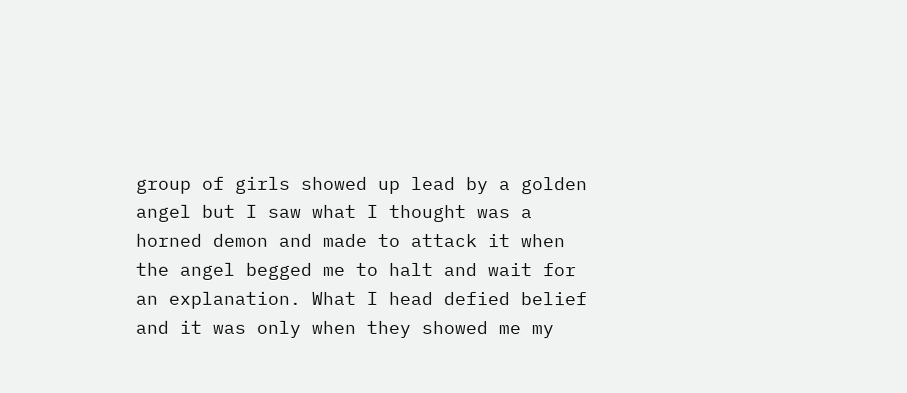group of girls showed up lead by a golden angel but I saw what I thought was a horned demon and made to attack it when the angel begged me to halt and wait for an explanation. What I head defied belief and it was only when they showed me my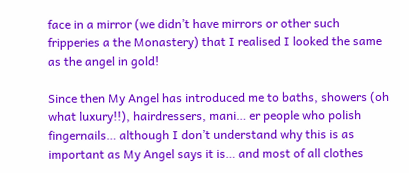face in a mirror (we didn’t have mirrors or other such fripperies a the Monastery) that I realised I looked the same as the angel in gold!

Since then My Angel has introduced me to baths, showers (oh what luxury!!), hairdressers, mani… er people who polish fingernails… although I don’t understand why this is as important as My Angel says it is… and most of all clothes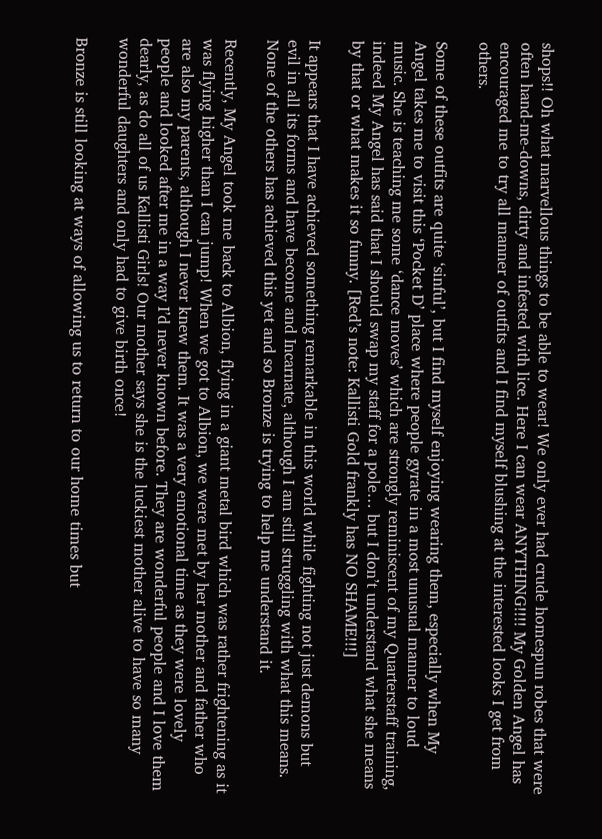shops!! Oh what marvellous things to be able to wear! We only ever had crude homespun robes that were often hand-me-downs, dirty and infested with lice. Here I can wear ANYTHING!!!! My Golden Angel has encouraged me to try all manner of outfits and I find myself blushing at the interested looks I get from others.

Some of these outfits are quite ‘sinful’, but I find myself enjoying wearing them, especially when My Angel takes me to visit this ‘Pocket D’ place where people gyrate in a most unusual manner to loud music. She is teaching me some ‘dance moves’ which are strongly reminiscent of my Quarterstaff training, indeed My Angel has said that I should swap my staff for a pole… but I don’t understand what she means by that or what makes it so funny. [Red’s note: Kallisti Gold frankly has NO SHAME!!!]

It appears that I have achieved something remarkable in this world while fighting not just demons but evil in all its forms and have become and Incarnate, although I am still struggling with what this means. None of the others has achieved this yet and so Bronze is trying to help me understand it.

Recently, My Angel took me back to Albion, flying in a giant metal bird which was rather frightening as it was flying higher than I can jump! When we got to Albion, we were met by her mother and father who are also my parents, although I never knew them. It was a very emotional time as they were lovely people and looked after me in a way I’d never known before. They are wonderful people and I love them dearly, as do all of us Kallisti Girls! Our mother says she is the luckiest mother alive to have so many wonderful daughters and only had to give birth once!

Bronze is still looking at ways of allowing us to return to our home times but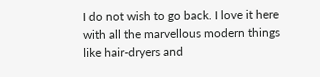I do not wish to go back. I love it here with all the marvellous modern things like hair-dryers and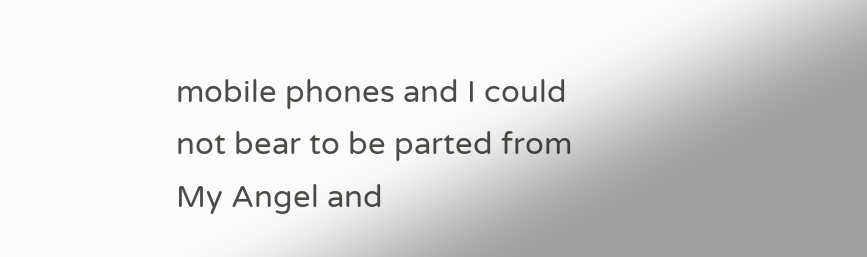mobile phones and I could not bear to be parted from My Angel and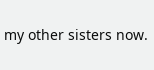my other sisters now.